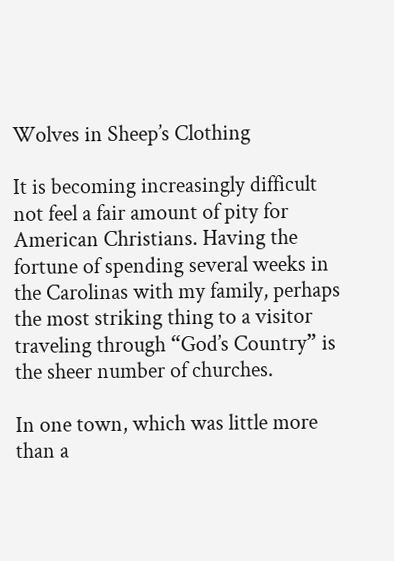Wolves in Sheep’s Clothing

It is becoming increasingly difficult not feel a fair amount of pity for American Christians. Having the fortune of spending several weeks in the Carolinas with my family, perhaps the most striking thing to a visitor traveling through “God’s Country” is the sheer number of churches.

In one town, which was little more than a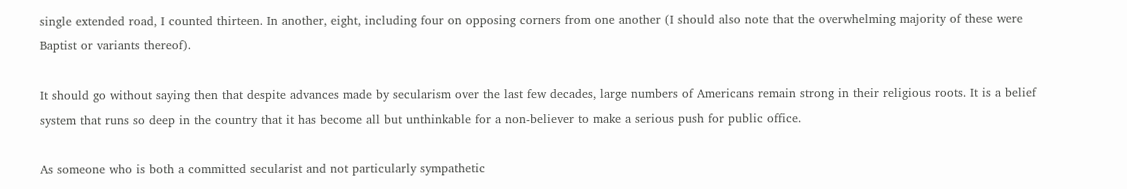single extended road, I counted thirteen. In another, eight, including four on opposing corners from one another (I should also note that the overwhelming majority of these were Baptist or variants thereof).

It should go without saying then that despite advances made by secularism over the last few decades, large numbers of Americans remain strong in their religious roots. It is a belief system that runs so deep in the country that it has become all but unthinkable for a non-believer to make a serious push for public office.

As someone who is both a committed secularist and not particularly sympathetic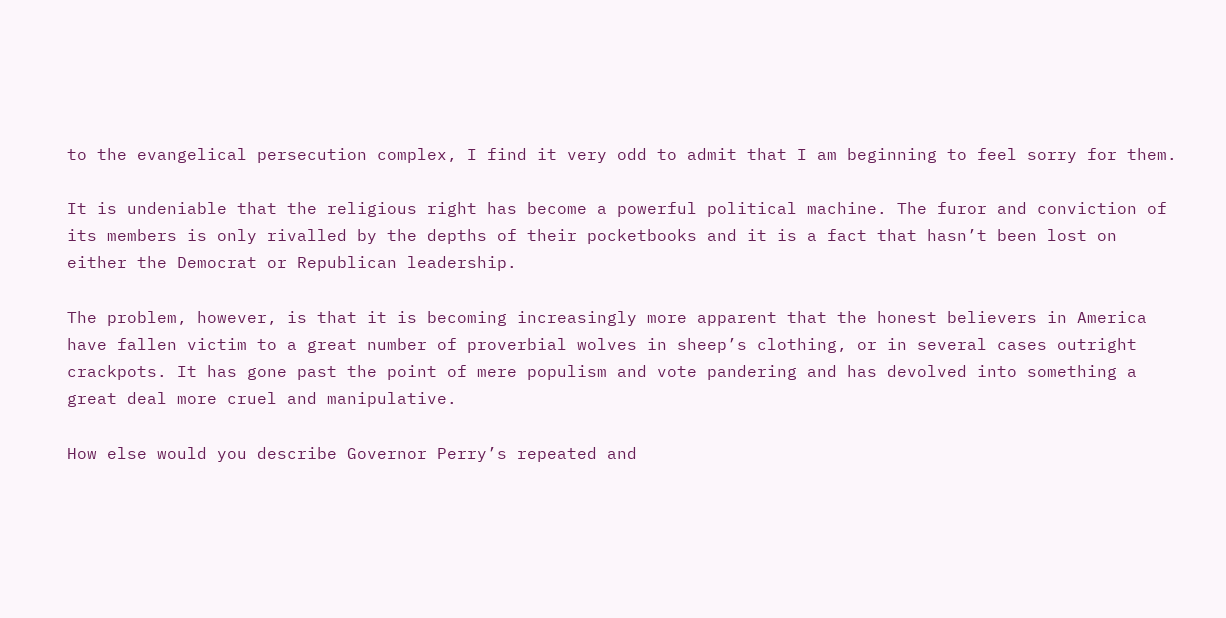to the evangelical persecution complex, I find it very odd to admit that I am beginning to feel sorry for them.

It is undeniable that the religious right has become a powerful political machine. The furor and conviction of its members is only rivalled by the depths of their pocketbooks and it is a fact that hasn’t been lost on either the Democrat or Republican leadership.

The problem, however, is that it is becoming increasingly more apparent that the honest believers in America have fallen victim to a great number of proverbial wolves in sheep’s clothing, or in several cases outright crackpots. It has gone past the point of mere populism and vote pandering and has devolved into something a great deal more cruel and manipulative.

How else would you describe Governor Perry’s repeated and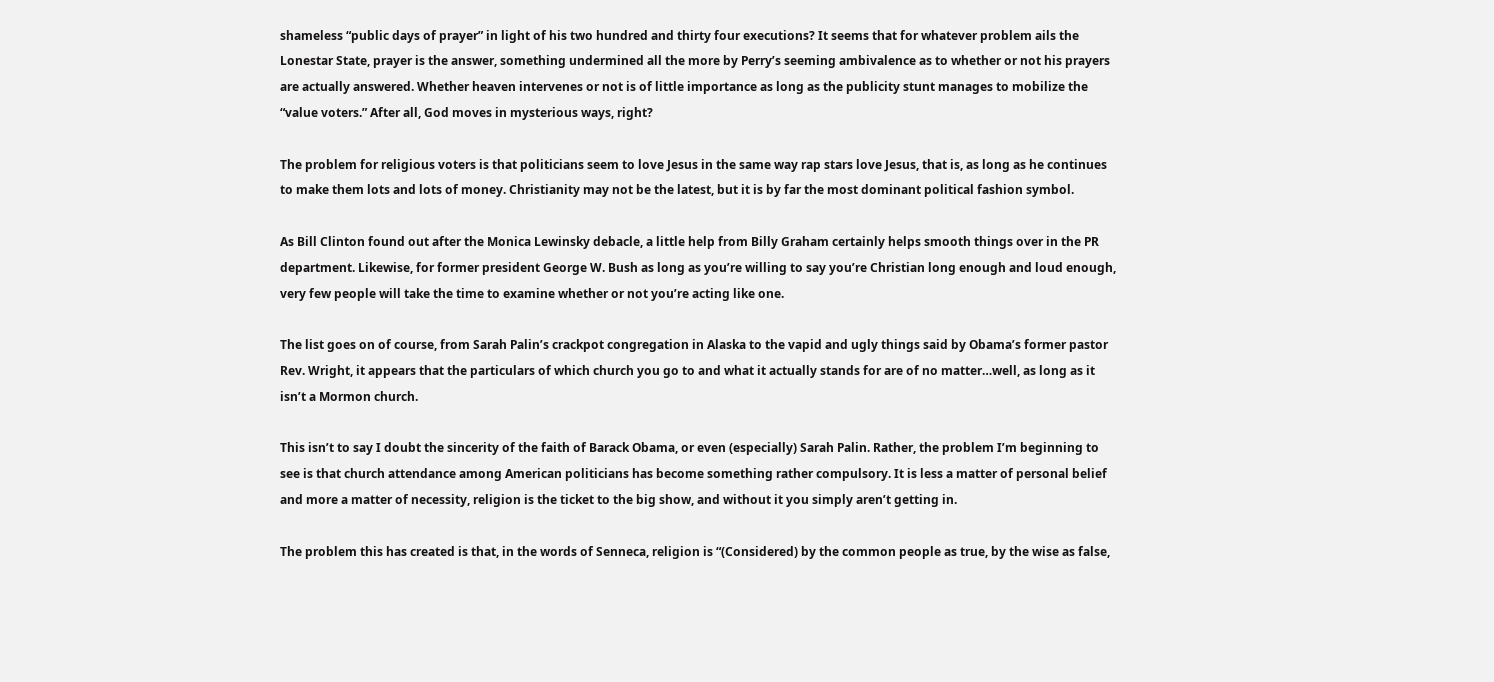shameless “public days of prayer” in light of his two hundred and thirty four executions? It seems that for whatever problem ails the Lonestar State, prayer is the answer, something undermined all the more by Perry’s seeming ambivalence as to whether or not his prayers are actually answered. Whether heaven intervenes or not is of little importance as long as the publicity stunt manages to mobilize the “value voters.” After all, God moves in mysterious ways, right?

The problem for religious voters is that politicians seem to love Jesus in the same way rap stars love Jesus, that is, as long as he continues to make them lots and lots of money. Christianity may not be the latest, but it is by far the most dominant political fashion symbol.

As Bill Clinton found out after the Monica Lewinsky debacle, a little help from Billy Graham certainly helps smooth things over in the PR department. Likewise, for former president George W. Bush as long as you’re willing to say you’re Christian long enough and loud enough, very few people will take the time to examine whether or not you’re acting like one.

The list goes on of course, from Sarah Palin’s crackpot congregation in Alaska to the vapid and ugly things said by Obama’s former pastor Rev. Wright, it appears that the particulars of which church you go to and what it actually stands for are of no matter…well, as long as it isn’t a Mormon church.

This isn’t to say I doubt the sincerity of the faith of Barack Obama, or even (especially) Sarah Palin. Rather, the problem I’m beginning to see is that church attendance among American politicians has become something rather compulsory. It is less a matter of personal belief and more a matter of necessity, religion is the ticket to the big show, and without it you simply aren’t getting in.

The problem this has created is that, in the words of Senneca, religion is “(Considered) by the common people as true, by the wise as false,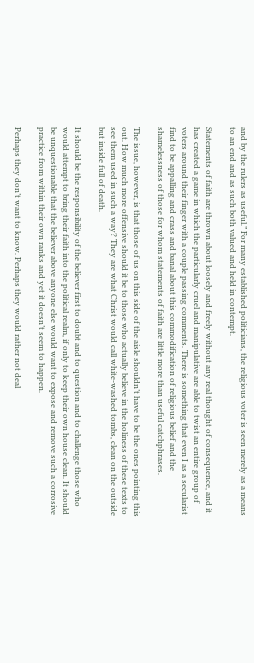and by the rulers as useful.” For many established politicians, the religious voter is seen merely as a means to an end and as such both valued and held in contempt.

Statements of faith are thrown about loosely and freely without any real thought of consequence, and it has created a game in which the particularly cruel and manipulative are able to twist an entire group of voters around their finger with a couple passing comments. There is something that even I as a secularist find to be appalling and crass and banal about this commodification of religious belief and the shamelessness of those for whom statements of faith are little more than useful catchphrases.

The issue, however, is that those of us on this side of the aisle shouldn’t have to be the ones pointing this out. How much more offensive should it be to those who actually believe in the holiness of these texts to see them used in such a way? They are what Christ would call white-washed tombs, clean on the outside but inside full of death.

It should be the responsibility of the believer first to doubt and to question and to challenge those who would attempt to bring their faith into the political realm, if only to keep their own house clean. It should be unquestionable that the believer above anyone else would want to expose and remove such a corrosive practice from within their own ranks and yet it doesn’t seem to happen.

Perhaps they don’t want to know. Perhaps they would rather not deal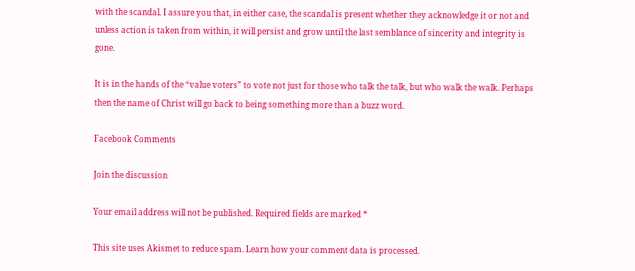with the scandal. I assure you that, in either case, the scandal is present whether they acknowledge it or not and unless action is taken from within, it will persist and grow until the last semblance of sincerity and integrity is gone.

It is in the hands of the “value voters” to vote not just for those who talk the talk, but who walk the walk. Perhaps then the name of Christ will go back to being something more than a buzz word.

Facebook Comments

Join the discussion

Your email address will not be published. Required fields are marked *

This site uses Akismet to reduce spam. Learn how your comment data is processed.